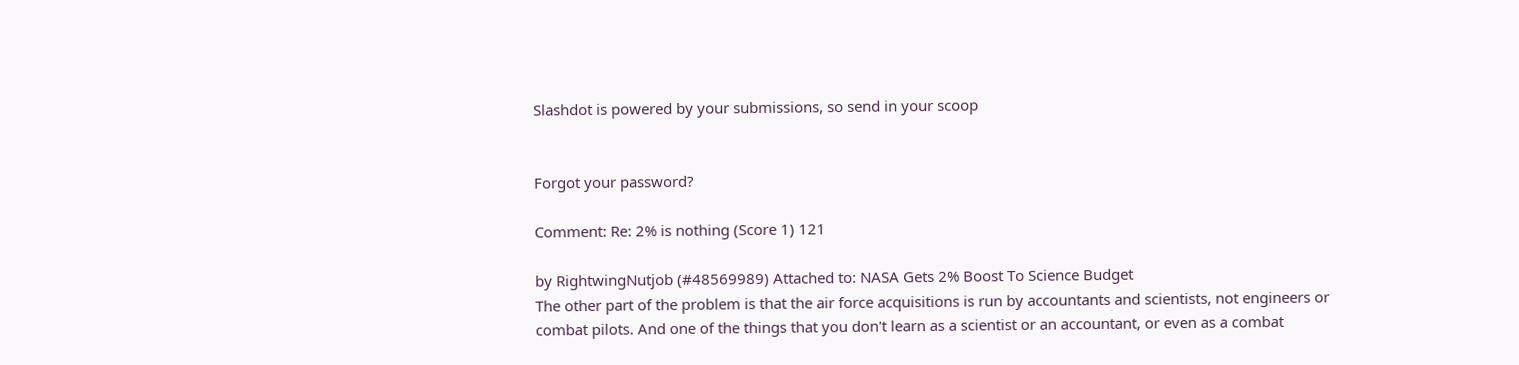Slashdot is powered by your submissions, so send in your scoop


Forgot your password?

Comment: Re: 2% is nothing (Score 1) 121

by RightwingNutjob (#48569989) Attached to: NASA Gets 2% Boost To Science Budget
The other part of the problem is that the air force acquisitions is run by accountants and scientists, not engineers or combat pilots. And one of the things that you don't learn as a scientist or an accountant, or even as a combat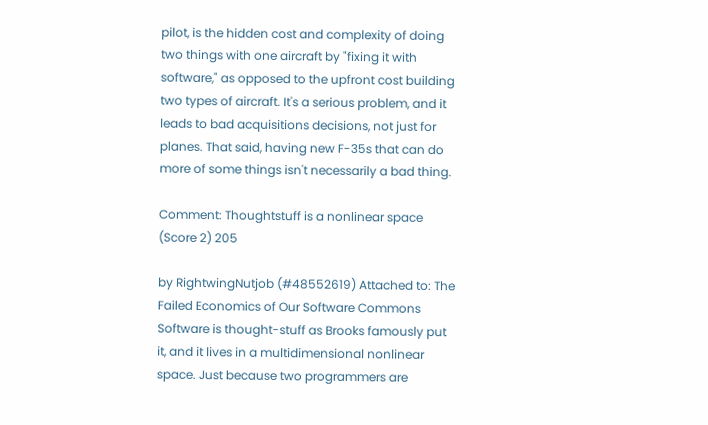pilot, is the hidden cost and complexity of doing two things with one aircraft by "fixing it with software," as opposed to the upfront cost building two types of aircraft. It's a serious problem, and it leads to bad acquisitions decisions, not just for planes. That said, having new F-35s that can do more of some things isn't necessarily a bad thing.

Comment: Thoughtstuff is a nonlinear space (Score 2) 205

by RightwingNutjob (#48552619) Attached to: The Failed Economics of Our Software Commons
Software is thought-stuff as Brooks famously put it, and it lives in a multidimensional nonlinear space. Just because two programmers are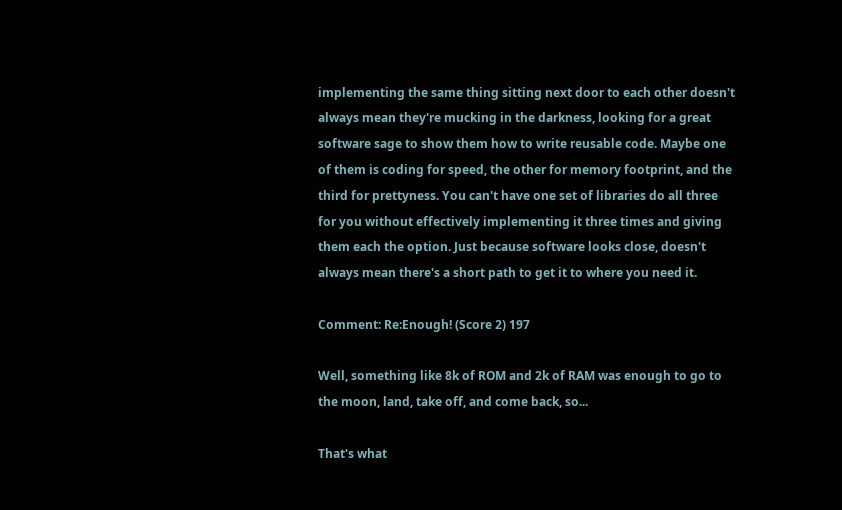implementing the same thing sitting next door to each other doesn't always mean they're mucking in the darkness, looking for a great software sage to show them how to write reusable code. Maybe one of them is coding for speed, the other for memory footprint, and the third for prettyness. You can't have one set of libraries do all three for you without effectively implementing it three times and giving them each the option. Just because software looks close, doesn't always mean there's a short path to get it to where you need it.

Comment: Re:Enough! (Score 2) 197

Well, something like 8k of ROM and 2k of RAM was enough to go to the moon, land, take off, and come back, so...

That's what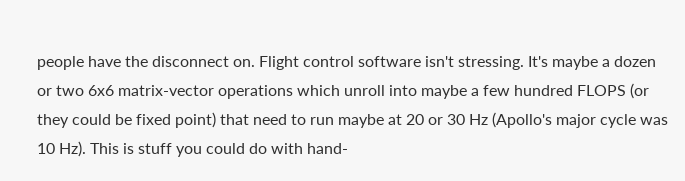people have the disconnect on. Flight control software isn't stressing. It's maybe a dozen or two 6x6 matrix-vector operations which unroll into maybe a few hundred FLOPS (or they could be fixed point) that need to run maybe at 20 or 30 Hz (Apollo's major cycle was 10 Hz). This is stuff you could do with hand-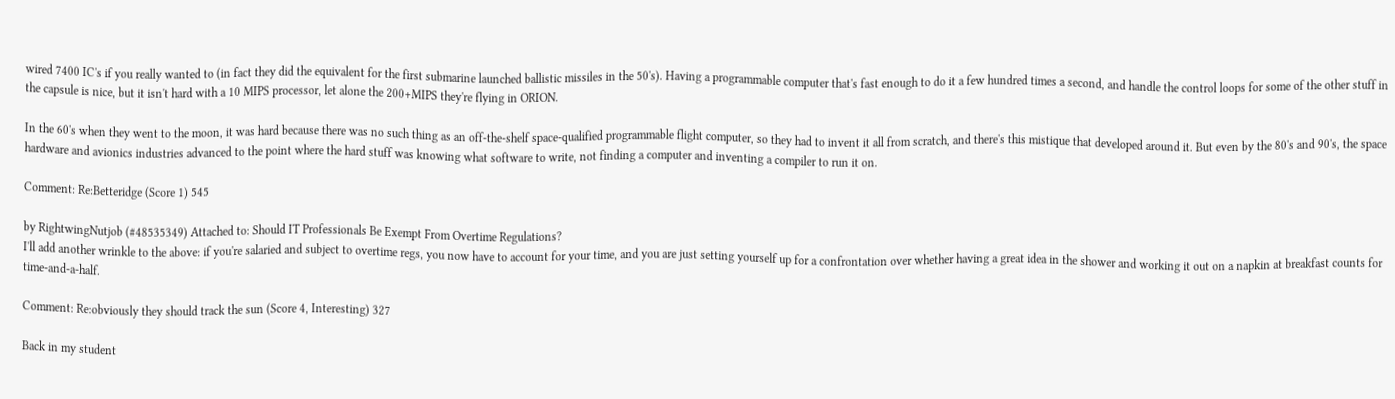wired 7400 IC's if you really wanted to (in fact they did the equivalent for the first submarine launched ballistic missiles in the 50's). Having a programmable computer that's fast enough to do it a few hundred times a second, and handle the control loops for some of the other stuff in the capsule is nice, but it isn't hard with a 10 MIPS processor, let alone the 200+MIPS they're flying in ORION.

In the 60's when they went to the moon, it was hard because there was no such thing as an off-the-shelf space-qualified programmable flight computer, so they had to invent it all from scratch, and there's this mistique that developed around it. But even by the 80's and 90's, the space hardware and avionics industries advanced to the point where the hard stuff was knowing what software to write, not finding a computer and inventing a compiler to run it on.

Comment: Re:Betteridge (Score 1) 545

by RightwingNutjob (#48535349) Attached to: Should IT Professionals Be Exempt From Overtime Regulations?
I'll add another wrinkle to the above: if you're salaried and subject to overtime regs, you now have to account for your time, and you are just setting yourself up for a confrontation over whether having a great idea in the shower and working it out on a napkin at breakfast counts for time-and-a-half.

Comment: Re:obviously they should track the sun (Score 4, Interesting) 327

Back in my student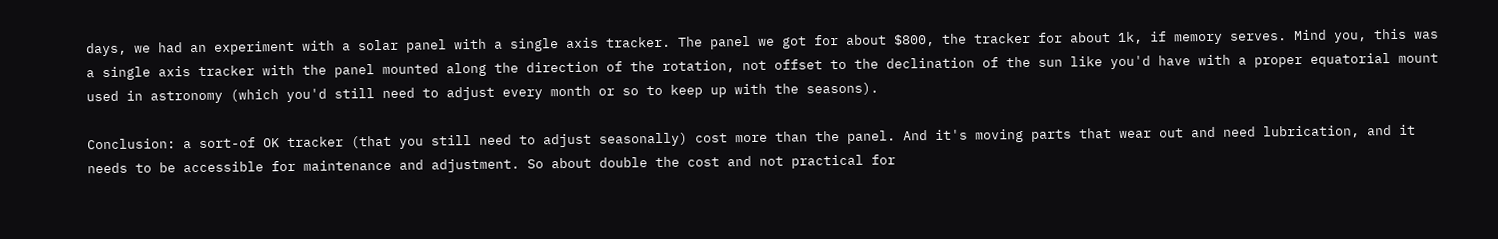days, we had an experiment with a solar panel with a single axis tracker. The panel we got for about $800, the tracker for about 1k, if memory serves. Mind you, this was a single axis tracker with the panel mounted along the direction of the rotation, not offset to the declination of the sun like you'd have with a proper equatorial mount used in astronomy (which you'd still need to adjust every month or so to keep up with the seasons).

Conclusion: a sort-of OK tracker (that you still need to adjust seasonally) cost more than the panel. And it's moving parts that wear out and need lubrication, and it needs to be accessible for maintenance and adjustment. So about double the cost and not practical for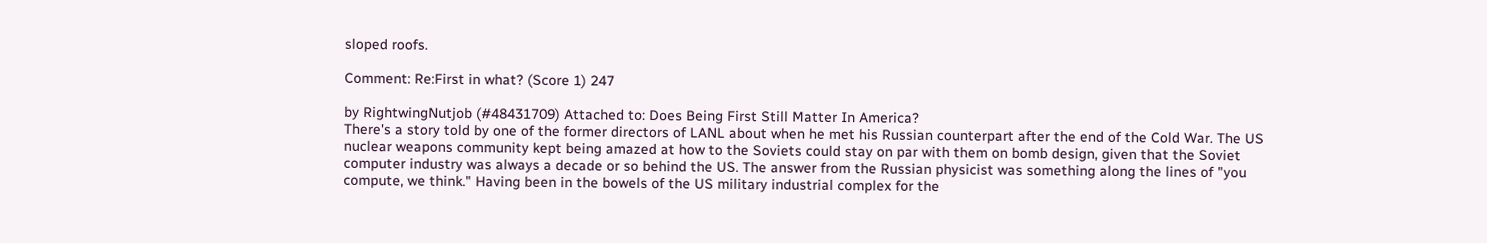sloped roofs.

Comment: Re:First in what? (Score 1) 247

by RightwingNutjob (#48431709) Attached to: Does Being First Still Matter In America?
There's a story told by one of the former directors of LANL about when he met his Russian counterpart after the end of the Cold War. The US nuclear weapons community kept being amazed at how to the Soviets could stay on par with them on bomb design, given that the Soviet computer industry was always a decade or so behind the US. The answer from the Russian physicist was something along the lines of "you compute, we think." Having been in the bowels of the US military industrial complex for the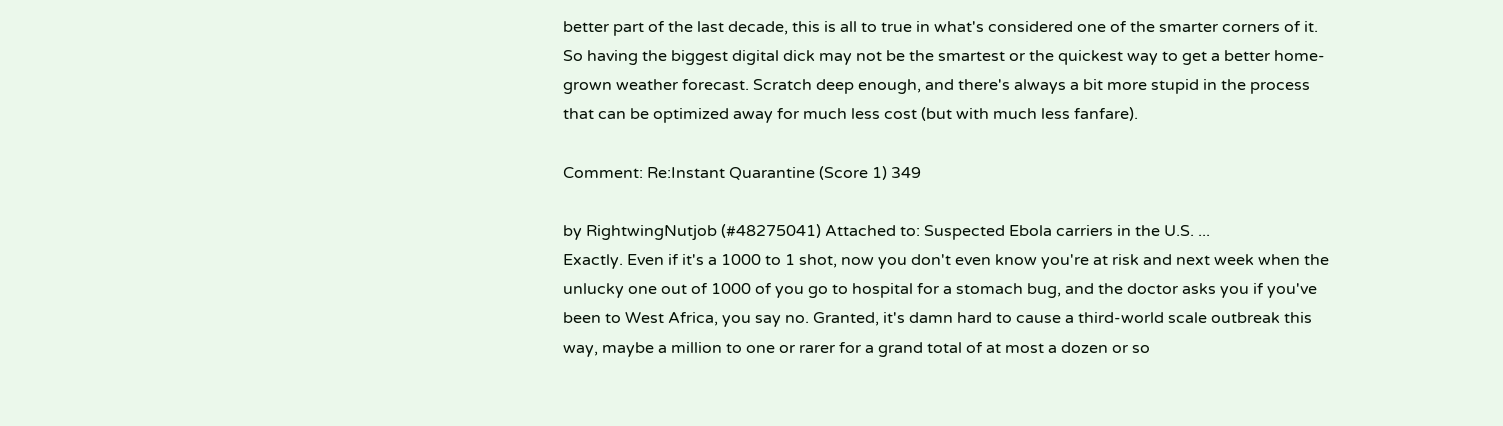better part of the last decade, this is all to true in what's considered one of the smarter corners of it. So having the biggest digital dick may not be the smartest or the quickest way to get a better home-grown weather forecast. Scratch deep enough, and there's always a bit more stupid in the process that can be optimized away for much less cost (but with much less fanfare).

Comment: Re:Instant Quarantine (Score 1) 349

by RightwingNutjob (#48275041) Attached to: Suspected Ebola carriers in the U.S. ...
Exactly. Even if it's a 1000 to 1 shot, now you don't even know you're at risk and next week when the unlucky one out of 1000 of you go to hospital for a stomach bug, and the doctor asks you if you've been to West Africa, you say no. Granted, it's damn hard to cause a third-world scale outbreak this way, maybe a million to one or rarer for a grand total of at most a dozen or so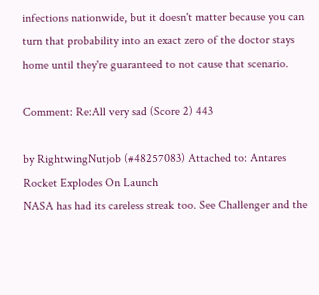infections nationwide, but it doesn't matter because you can turn that probability into an exact zero of the doctor stays home until they're guaranteed to not cause that scenario.

Comment: Re:All very sad (Score 2) 443

by RightwingNutjob (#48257083) Attached to: Antares Rocket Explodes On Launch
NASA has had its careless streak too. See Challenger and the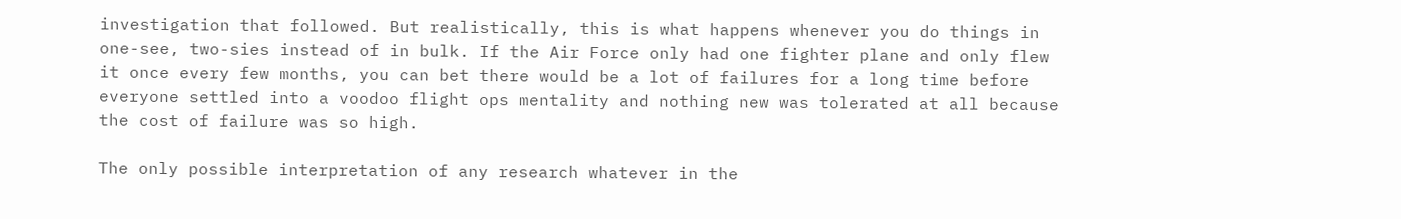investigation that followed. But realistically, this is what happens whenever you do things in one-see, two-sies instead of in bulk. If the Air Force only had one fighter plane and only flew it once every few months, you can bet there would be a lot of failures for a long time before everyone settled into a voodoo flight ops mentality and nothing new was tolerated at all because the cost of failure was so high.

The only possible interpretation of any research whatever in the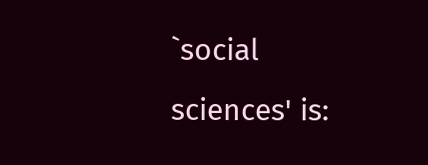`social sciences' is: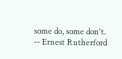some do, some don't. -- Ernest Rutherford